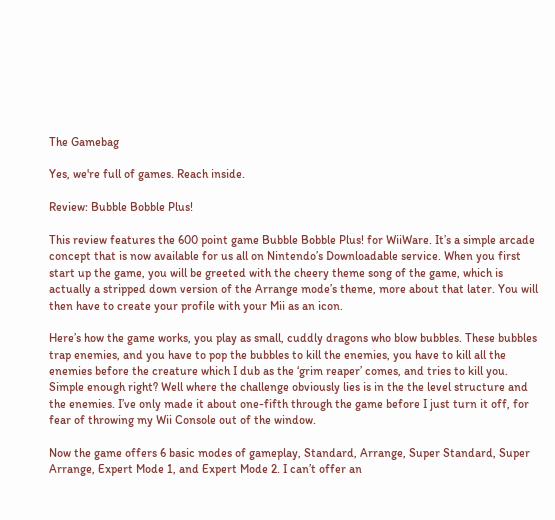The Gamebag

Yes, we're full of games. Reach inside.

Review: Bubble Bobble Plus!

This review features the 600 point game Bubble Bobble Plus! for WiiWare. It’s a simple arcade concept that is now available for us all on Nintendo’s Downloadable service. When you first start up the game, you will be greeted with the cheery theme song of the game, which is actually a stripped down version of the Arrange mode’s theme, more about that later. You will then have to create your profile with your Mii as an icon.

Here’s how the game works, you play as small, cuddly dragons who blow bubbles. These bubbles trap enemies, and you have to pop the bubbles to kill the enemies, you have to kill all the enemies before the creature which I dub as the ‘grim reaper’ comes, and tries to kill you. Simple enough right? Well where the challenge obviously lies is in the the level structure and the enemies. I’ve only made it about one-fifth through the game before I just turn it off, for fear of throwing my Wii Console out of the window.

Now the game offers 6 basic modes of gameplay, Standard, Arrange, Super Standard, Super Arrange, Expert Mode 1, and Expert Mode 2. I can’t offer an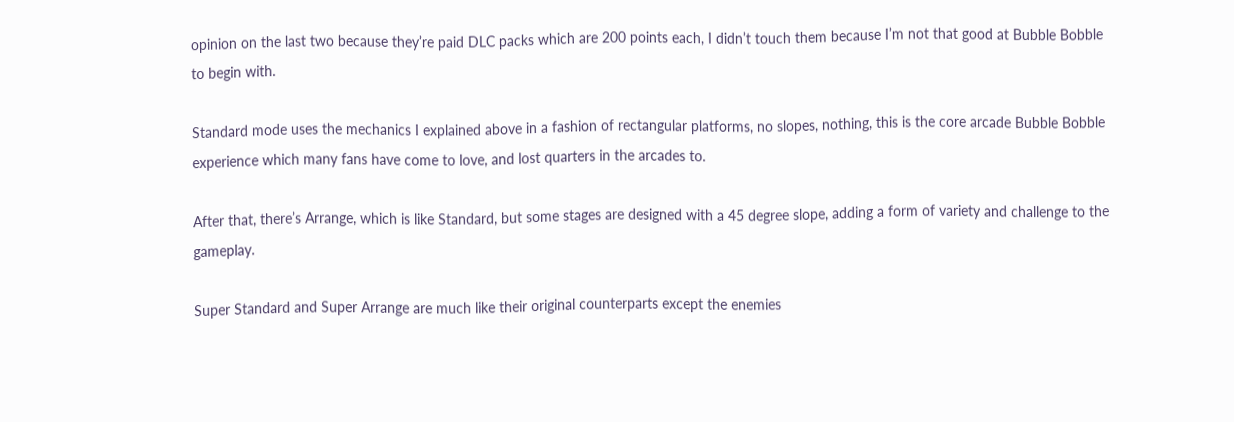opinion on the last two because they’re paid DLC packs which are 200 points each, I didn’t touch them because I’m not that good at Bubble Bobble to begin with.

Standard mode uses the mechanics I explained above in a fashion of rectangular platforms, no slopes, nothing, this is the core arcade Bubble Bobble experience which many fans have come to love, and lost quarters in the arcades to.

After that, there’s Arrange, which is like Standard, but some stages are designed with a 45 degree slope, adding a form of variety and challenge to the gameplay.

Super Standard and Super Arrange are much like their original counterparts except the enemies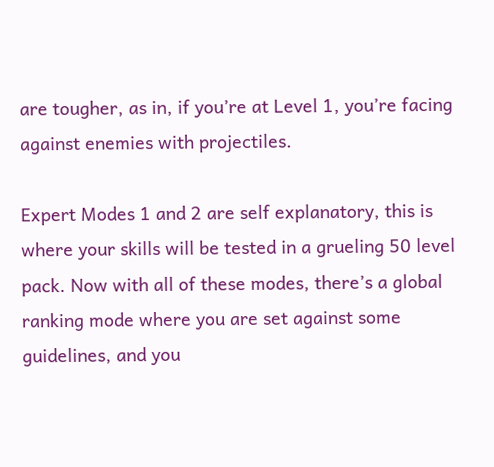are tougher, as in, if you’re at Level 1, you’re facing against enemies with projectiles.

Expert Modes 1 and 2 are self explanatory, this is where your skills will be tested in a grueling 50 level pack. Now with all of these modes, there’s a global ranking mode where you are set against some guidelines, and you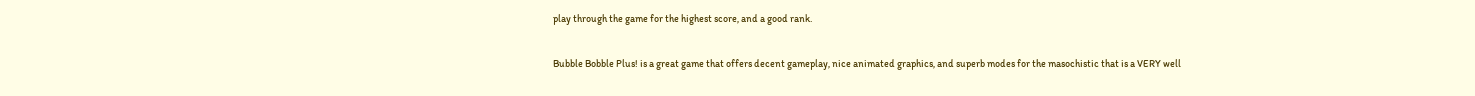play through the game for the highest score, and a good rank.


Bubble Bobble Plus! is a great game that offers decent gameplay, nice animated graphics, and superb modes for the masochistic that is a VERY well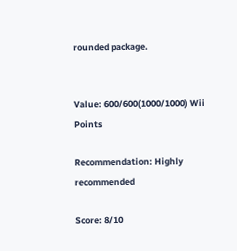rounded package.


Value: 600/600(1000/1000) Wii Points

Recommendation: Highly recommended

Score: 8/10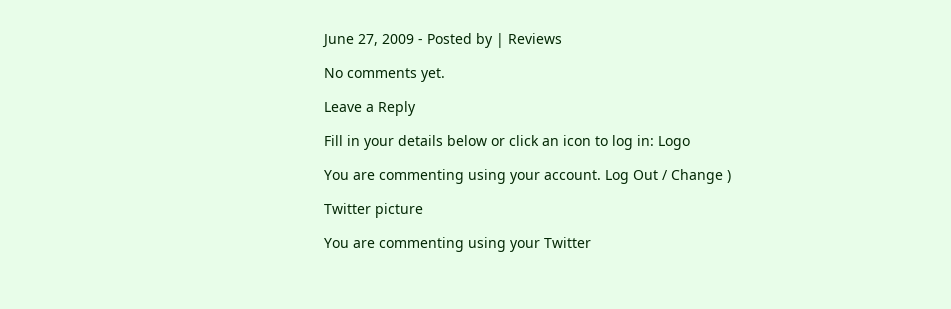June 27, 2009 - Posted by | Reviews

No comments yet.

Leave a Reply

Fill in your details below or click an icon to log in: Logo

You are commenting using your account. Log Out / Change )

Twitter picture

You are commenting using your Twitter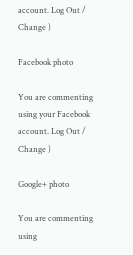account. Log Out / Change )

Facebook photo

You are commenting using your Facebook account. Log Out / Change )

Google+ photo

You are commenting using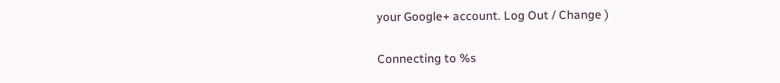your Google+ account. Log Out / Change )

Connecting to %s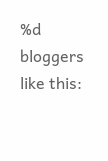%d bloggers like this: